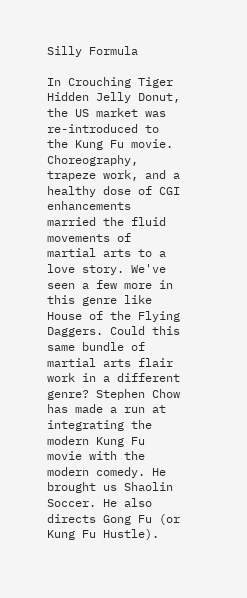Silly Formula

In Crouching Tiger Hidden Jelly Donut, the US market was re-introduced to the Kung Fu movie. Choreography, trapeze work, and a healthy dose of CGI enhancements married the fluid movements of martial arts to a love story. We've seen a few more in this genre like House of the Flying Daggers. Could this same bundle of martial arts flair work in a different genre? Stephen Chow has made a run at integrating the modern Kung Fu movie with the modern comedy. He brought us Shaolin Soccer. He also directs Gong Fu (or Kung Fu Hustle).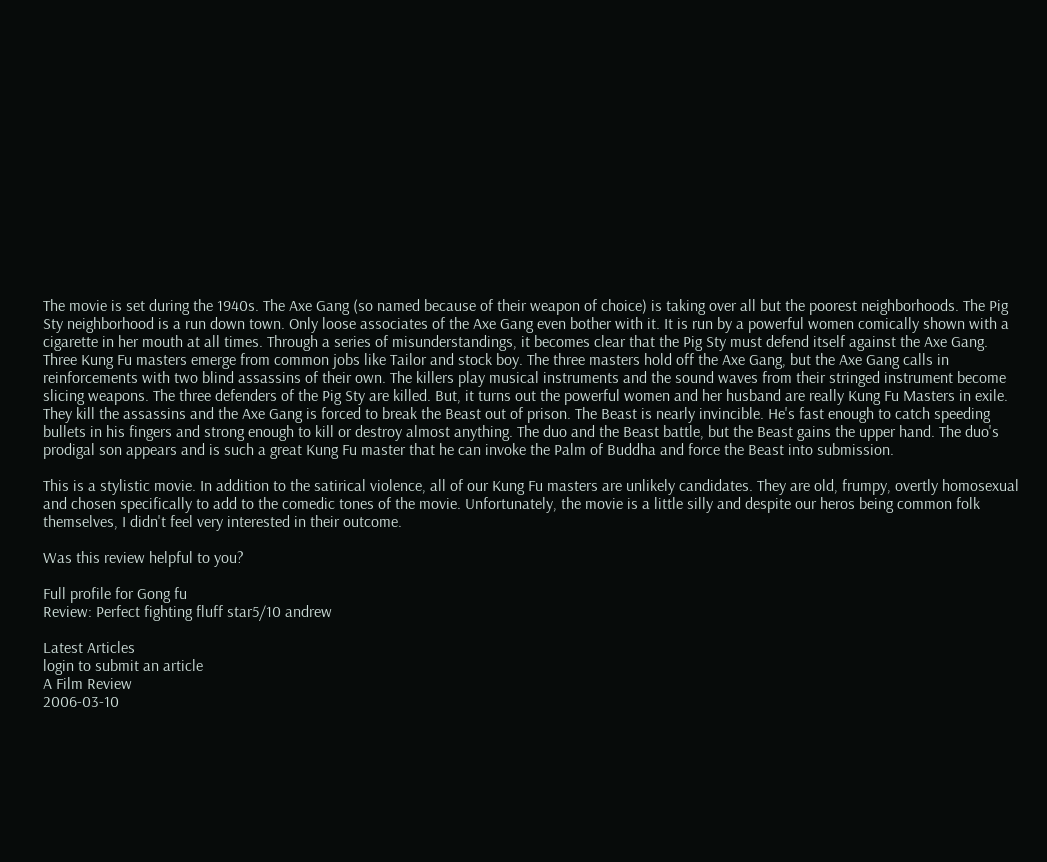The movie is set during the 1940s. The Axe Gang (so named because of their weapon of choice) is taking over all but the poorest neighborhoods. The Pig Sty neighborhood is a run down town. Only loose associates of the Axe Gang even bother with it. It is run by a powerful women comically shown with a cigarette in her mouth at all times. Through a series of misunderstandings, it becomes clear that the Pig Sty must defend itself against the Axe Gang. Three Kung Fu masters emerge from common jobs like Tailor and stock boy. The three masters hold off the Axe Gang, but the Axe Gang calls in reinforcements with two blind assassins of their own. The killers play musical instruments and the sound waves from their stringed instrument become slicing weapons. The three defenders of the Pig Sty are killed. But, it turns out the powerful women and her husband are really Kung Fu Masters in exile. They kill the assassins and the Axe Gang is forced to break the Beast out of prison. The Beast is nearly invincible. He's fast enough to catch speeding bullets in his fingers and strong enough to kill or destroy almost anything. The duo and the Beast battle, but the Beast gains the upper hand. The duo's prodigal son appears and is such a great Kung Fu master that he can invoke the Palm of Buddha and force the Beast into submission.

This is a stylistic movie. In addition to the satirical violence, all of our Kung Fu masters are unlikely candidates. They are old, frumpy, overtly homosexual and chosen specifically to add to the comedic tones of the movie. Unfortunately, the movie is a little silly and despite our heros being common folk themselves, I didn't feel very interested in their outcome.

Was this review helpful to you?

Full profile for Gong fu
Review: Perfect fighting fluff star5/10 andrew

Latest Articles
login to submit an article
A Film Review
2006-03-10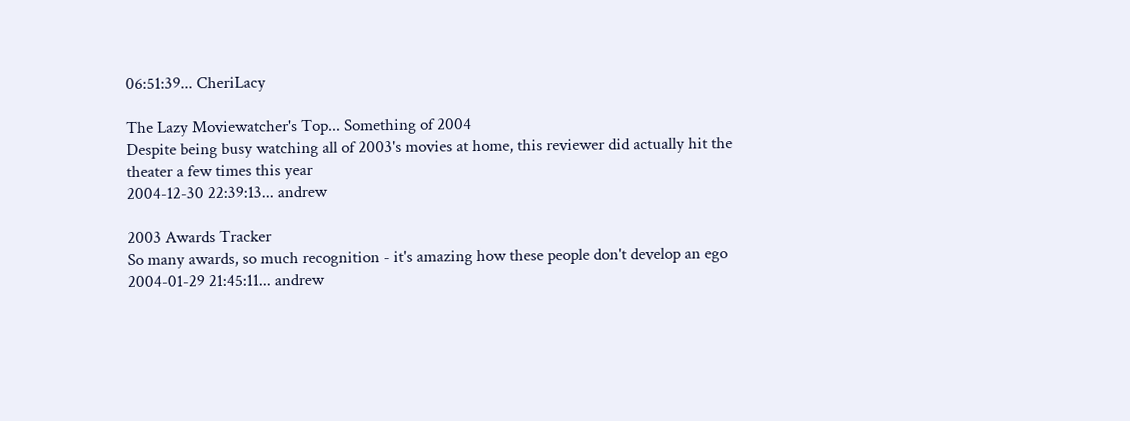06:51:39... CheriLacy

The Lazy Moviewatcher's Top... Something of 2004
Despite being busy watching all of 2003's movies at home, this reviewer did actually hit the theater a few times this year
2004-12-30 22:39:13... andrew

2003 Awards Tracker
So many awards, so much recognition - it's amazing how these people don't develop an ego
2004-01-29 21:45:11... andrew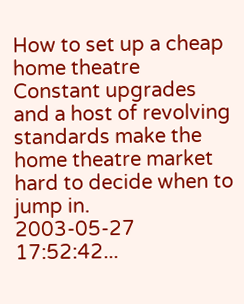How to set up a cheap home theatre
Constant upgrades and a host of revolving standards make the home theatre market hard to decide when to jump in.
2003-05-27 17:52:42...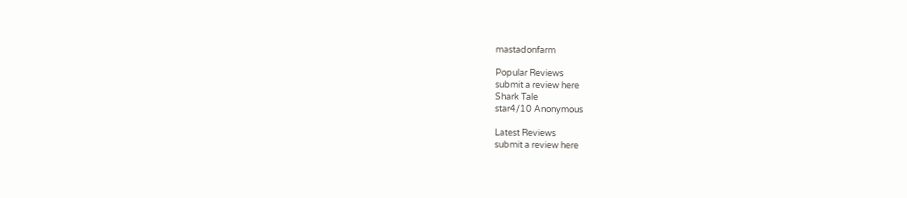mastadonfarm

Popular Reviews
submit a review here
Shark Tale
star4/10 Anonymous

Latest Reviews
submit a review here